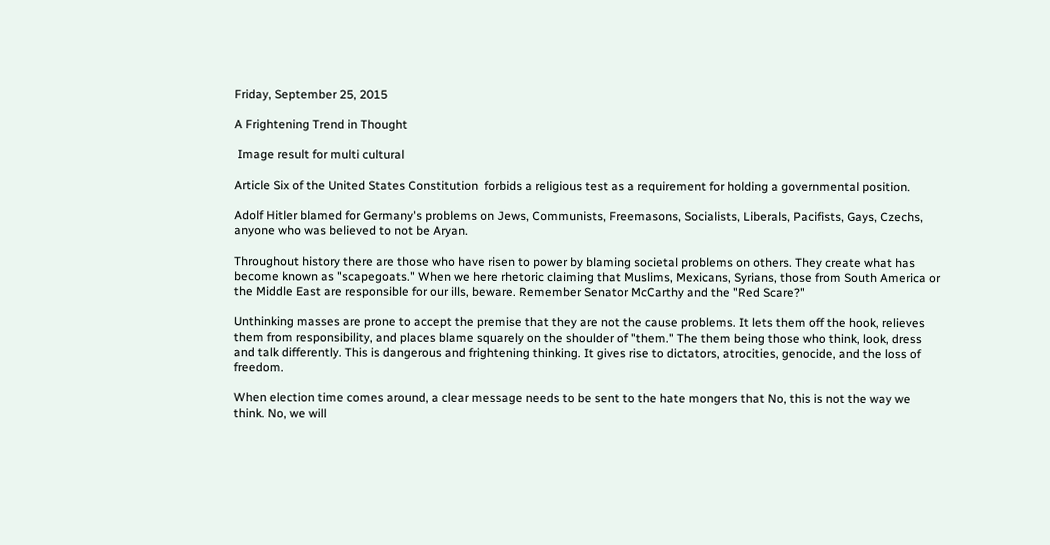Friday, September 25, 2015

A Frightening Trend in Thought

 Image result for multi cultural

Article Six of the United States Constitution  forbids a religious test as a requirement for holding a governmental position.

Adolf Hitler blamed for Germany's problems on Jews, Communists, Freemasons, Socialists, Liberals, Pacifists, Gays, Czechs, anyone who was believed to not be Aryan.

Throughout history there are those who have risen to power by blaming societal problems on others. They create what has become known as "scapegoats." When we here rhetoric claiming that Muslims, Mexicans, Syrians, those from South America or the Middle East are responsible for our ills, beware. Remember Senator McCarthy and the "Red Scare?"

Unthinking masses are prone to accept the premise that they are not the cause problems. It lets them off the hook, relieves them from responsibility, and places blame squarely on the shoulder of "them." The them being those who think, look, dress and talk differently. This is dangerous and frightening thinking. It gives rise to dictators, atrocities, genocide, and the loss of freedom.

When election time comes around, a clear message needs to be sent to the hate mongers that No, this is not the way we think. No, we will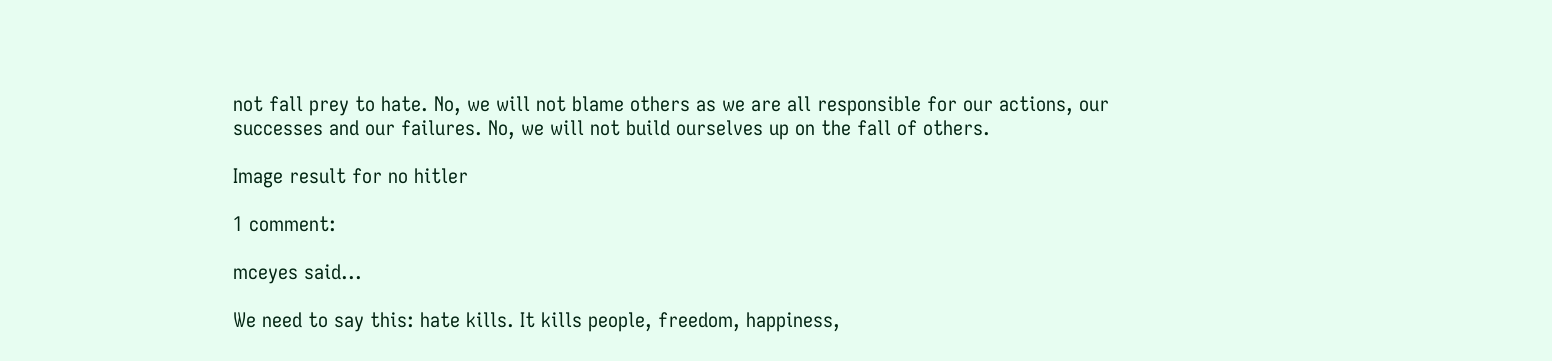not fall prey to hate. No, we will not blame others as we are all responsible for our actions, our successes and our failures. No, we will not build ourselves up on the fall of others.

Image result for no hitler

1 comment:

mceyes said...

We need to say this: hate kills. It kills people, freedom, happiness,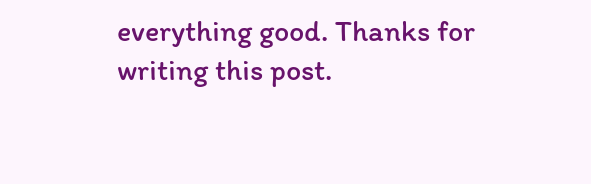everything good. Thanks for writing this post.